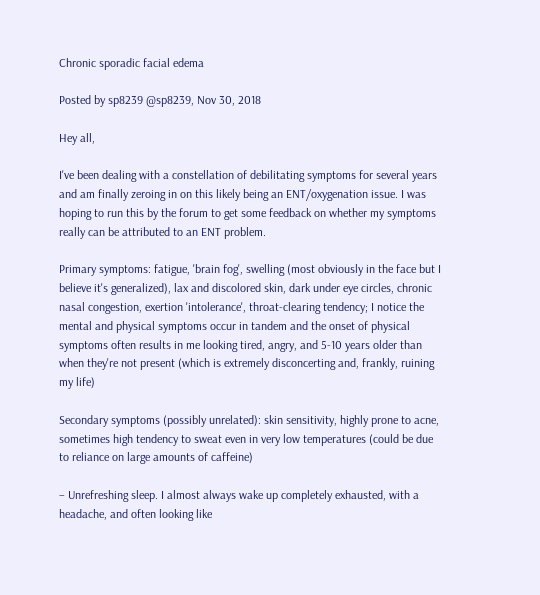Chronic sporadic facial edema

Posted by sp8239 @sp8239, Nov 30, 2018

Hey all,

I've been dealing with a constellation of debilitating symptoms for several years and am finally zeroing in on this likely being an ENT/oxygenation issue. I was hoping to run this by the forum to get some feedback on whether my symptoms really can be attributed to an ENT problem.

Primary symptoms: fatigue, 'brain fog', swelling (most obviously in the face but I believe it's generalized), lax and discolored skin, dark under eye circles, chronic nasal congestion, exertion 'intolerance', throat-clearing tendency; I notice the mental and physical symptoms occur in tandem and the onset of physical symptoms often results in me looking tired, angry, and 5-10 years older than when they're not present (which is extremely disconcerting and, frankly, ruining my life)

Secondary symptoms (possibly unrelated): skin sensitivity, highly prone to acne, sometimes high tendency to sweat even in very low temperatures (could be due to reliance on large amounts of caffeine)

– Unrefreshing sleep. I almost always wake up completely exhausted, with a headache, and often looking like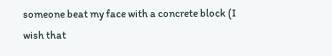someone beat my face with a concrete block (I wish that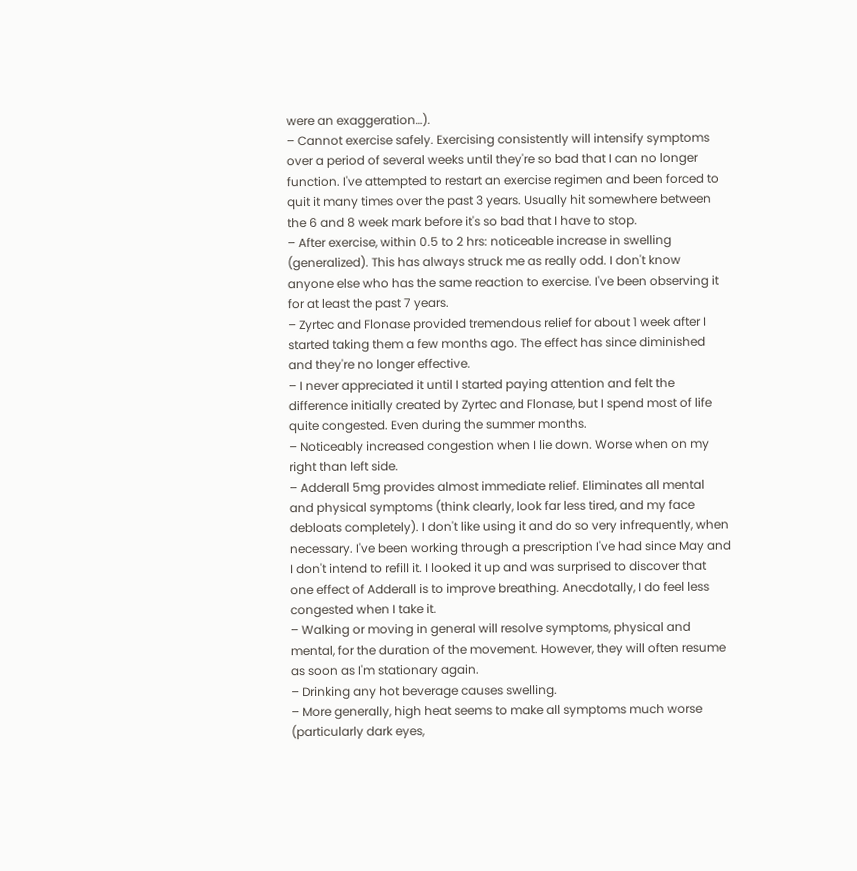were an exaggeration…).
– Cannot exercise safely. Exercising consistently will intensify symptoms over a period of several weeks until they're so bad that I can no longer function. I've attempted to restart an exercise regimen and been forced to quit it many times over the past 3 years. Usually hit somewhere between the 6 and 8 week mark before it's so bad that I have to stop.
– After exercise, within 0.5 to 2 hrs: noticeable increase in swelling (generalized). This has always struck me as really odd. I don't know anyone else who has the same reaction to exercise. I've been observing it for at least the past 7 years.
– Zyrtec and Flonase provided tremendous relief for about 1 week after I started taking them a few months ago. The effect has since diminished and they're no longer effective.
– I never appreciated it until I started paying attention and felt the difference initially created by Zyrtec and Flonase, but I spend most of life quite congested. Even during the summer months.
– Noticeably increased congestion when I lie down. Worse when on my right than left side.
– Adderall 5mg provides almost immediate relief. Eliminates all mental and physical symptoms (think clearly, look far less tired, and my face debloats completely). I don't like using it and do so very infrequently, when necessary. I've been working through a prescription I've had since May and I don't intend to refill it. I looked it up and was surprised to discover that one effect of Adderall is to improve breathing. Anecdotally, I do feel less congested when I take it.
– Walking or moving in general will resolve symptoms, physical and mental, for the duration of the movement. However, they will often resume as soon as I'm stationary again.
– Drinking any hot beverage causes swelling.
– More generally, high heat seems to make all symptoms much worse (particularly dark eyes,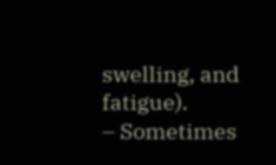swelling, and fatigue).
– Sometimes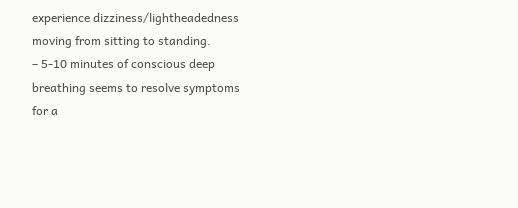experience dizziness/lightheadedness moving from sitting to standing.
– 5-10 minutes of conscious deep breathing seems to resolve symptoms for a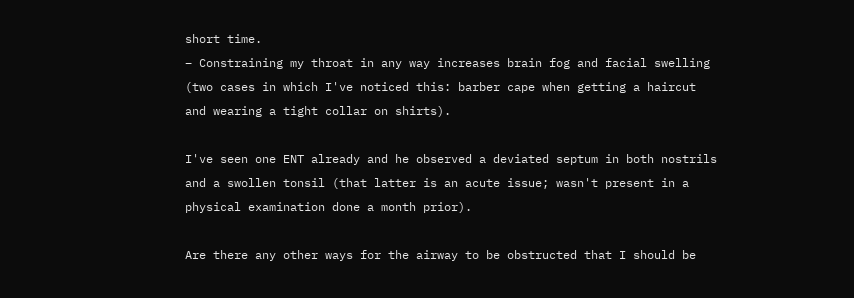short time.
– Constraining my throat in any way increases brain fog and facial swelling (two cases in which I've noticed this: barber cape when getting a haircut and wearing a tight collar on shirts).

I've seen one ENT already and he observed a deviated septum in both nostrils and a swollen tonsil (that latter is an acute issue; wasn't present in a physical examination done a month prior).

Are there any other ways for the airway to be obstructed that I should be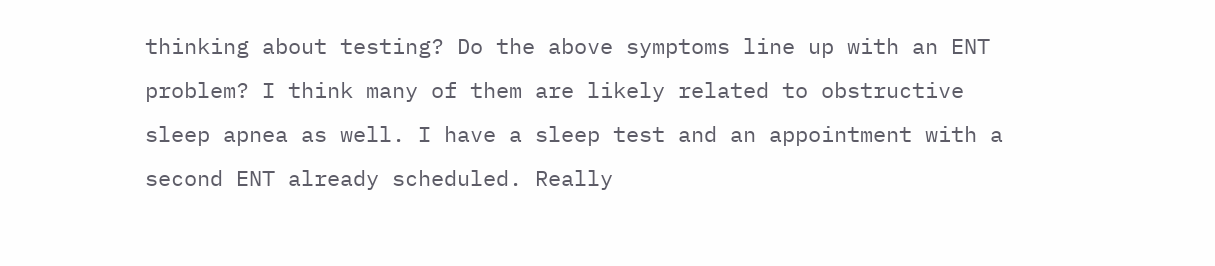thinking about testing? Do the above symptoms line up with an ENT problem? I think many of them are likely related to obstructive sleep apnea as well. I have a sleep test and an appointment with a second ENT already scheduled. Really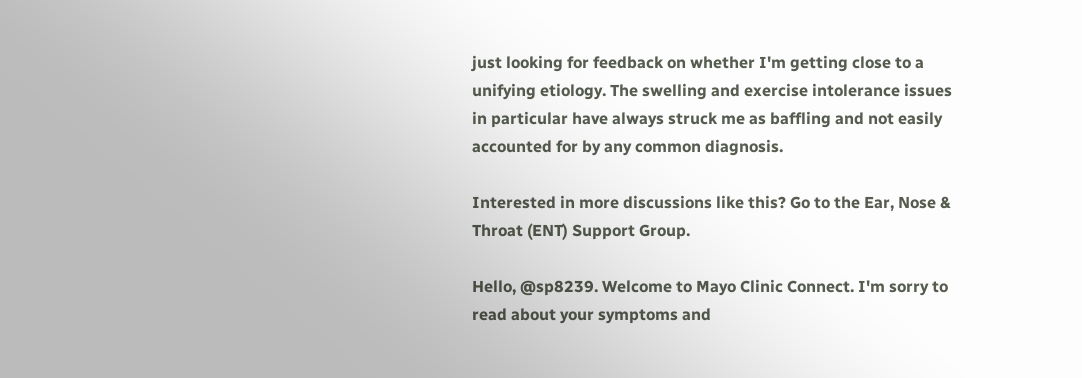just looking for feedback on whether I'm getting close to a unifying etiology. The swelling and exercise intolerance issues in particular have always struck me as baffling and not easily accounted for by any common diagnosis.

Interested in more discussions like this? Go to the Ear, Nose & Throat (ENT) Support Group.

Hello, @sp8239. Welcome to Mayo Clinic Connect. I'm sorry to read about your symptoms and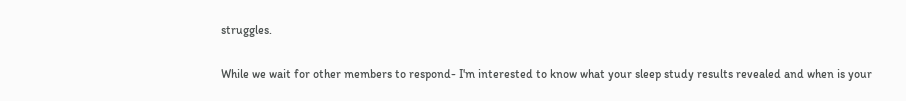struggles.

While we wait for other members to respond- I'm interested to know what your sleep study results revealed and when is your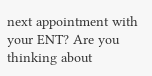next appointment with your ENT? Are you thinking about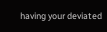having your deviated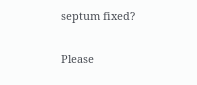septum fixed?

Please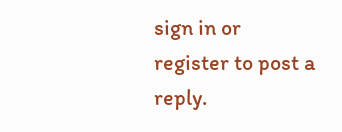sign in or register to post a reply.